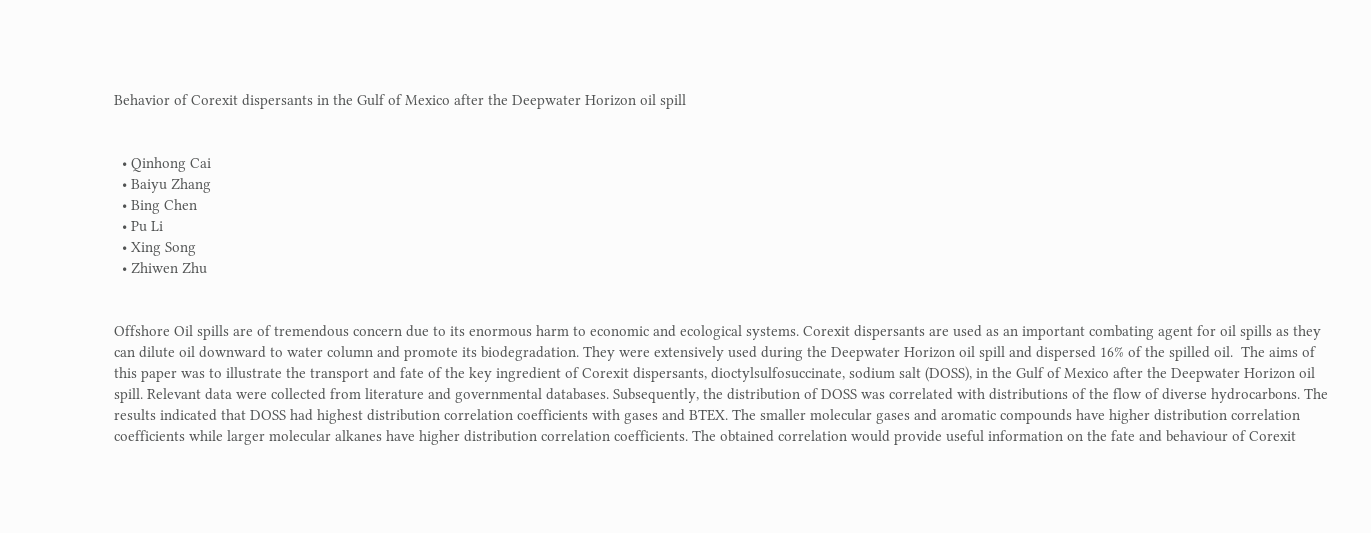Behavior of Corexit dispersants in the Gulf of Mexico after the Deepwater Horizon oil spill


  • Qinhong Cai
  • Baiyu Zhang
  • Bing Chen
  • Pu Li
  • Xing Song
  • Zhiwen Zhu


Offshore Oil spills are of tremendous concern due to its enormous harm to economic and ecological systems. Corexit dispersants are used as an important combating agent for oil spills as they can dilute oil downward to water column and promote its biodegradation. They were extensively used during the Deepwater Horizon oil spill and dispersed 16% of the spilled oil.  The aims of this paper was to illustrate the transport and fate of the key ingredient of Corexit dispersants, dioctylsulfosuccinate, sodium salt (DOSS), in the Gulf of Mexico after the Deepwater Horizon oil spill. Relevant data were collected from literature and governmental databases. Subsequently, the distribution of DOSS was correlated with distributions of the flow of diverse hydrocarbons. The results indicated that DOSS had highest distribution correlation coefficients with gases and BTEX. The smaller molecular gases and aromatic compounds have higher distribution correlation coefficients while larger molecular alkanes have higher distribution correlation coefficients. The obtained correlation would provide useful information on the fate and behaviour of Corexit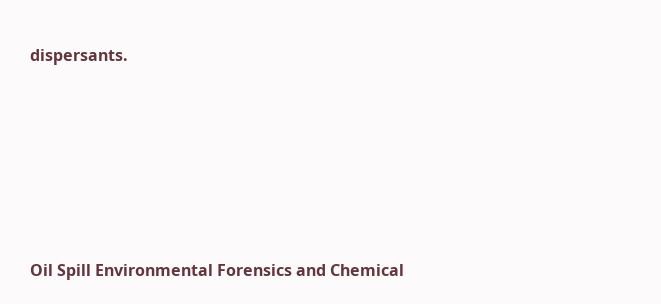dispersants.






Oil Spill Environmental Forensics and Chemical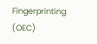Fingerprinting (OEC)